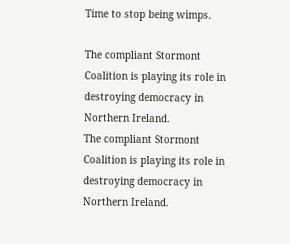Time to stop being wimps.

The compliant Stormont Coalition is playing its role in destroying democracy in Northern Ireland.
The compliant Stormont Coalition is playing its role in destroying democracy in Northern Ireland.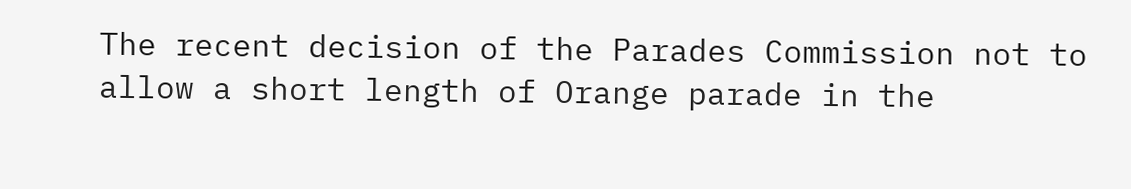The recent decision of the Parades Commission not to allow a short length of Orange parade in the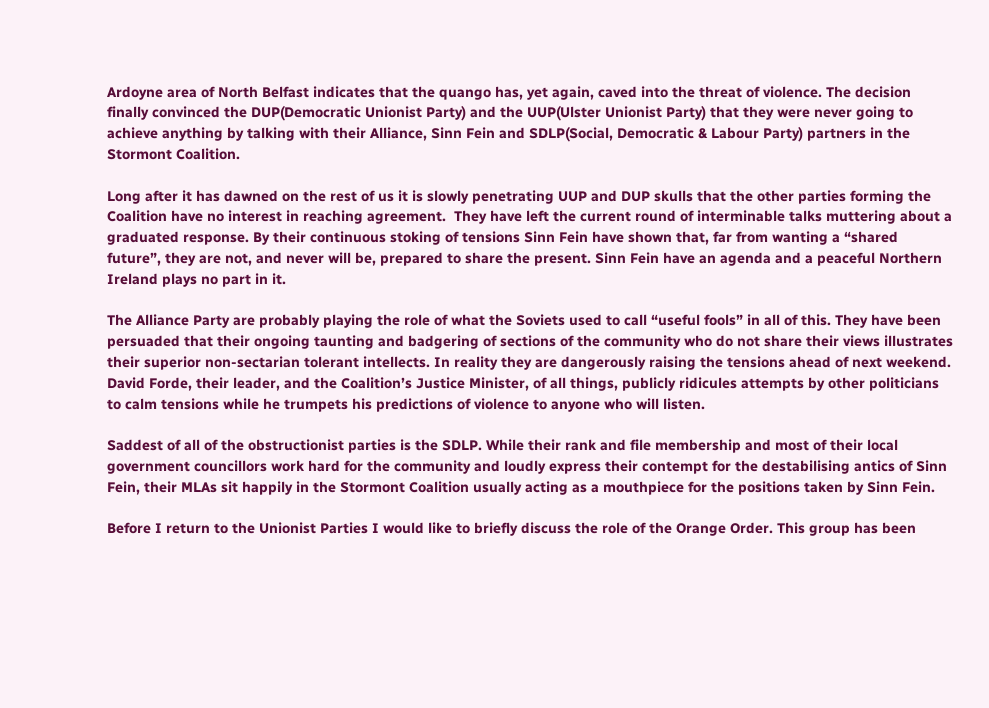Ardoyne area of North Belfast indicates that the quango has, yet again, caved into the threat of violence. The decision finally convinced the DUP(Democratic Unionist Party) and the UUP(Ulster Unionist Party) that they were never going to achieve anything by talking with their Alliance, Sinn Fein and SDLP(Social, Democratic & Labour Party) partners in the Stormont Coalition.

Long after it has dawned on the rest of us it is slowly penetrating UUP and DUP skulls that the other parties forming the Coalition have no interest in reaching agreement.  They have left the current round of interminable talks muttering about a graduated response. By their continuous stoking of tensions Sinn Fein have shown that, far from wanting a “shared future”, they are not, and never will be, prepared to share the present. Sinn Fein have an agenda and a peaceful Northern Ireland plays no part in it.

The Alliance Party are probably playing the role of what the Soviets used to call “useful fools” in all of this. They have been persuaded that their ongoing taunting and badgering of sections of the community who do not share their views illustrates their superior non-sectarian tolerant intellects. In reality they are dangerously raising the tensions ahead of next weekend. David Forde, their leader, and the Coalition’s Justice Minister, of all things, publicly ridicules attempts by other politicians to calm tensions while he trumpets his predictions of violence to anyone who will listen.

Saddest of all of the obstructionist parties is the SDLP. While their rank and file membership and most of their local government councillors work hard for the community and loudly express their contempt for the destabilising antics of Sinn Fein, their MLAs sit happily in the Stormont Coalition usually acting as a mouthpiece for the positions taken by Sinn Fein.

Before I return to the Unionist Parties I would like to briefly discuss the role of the Orange Order. This group has been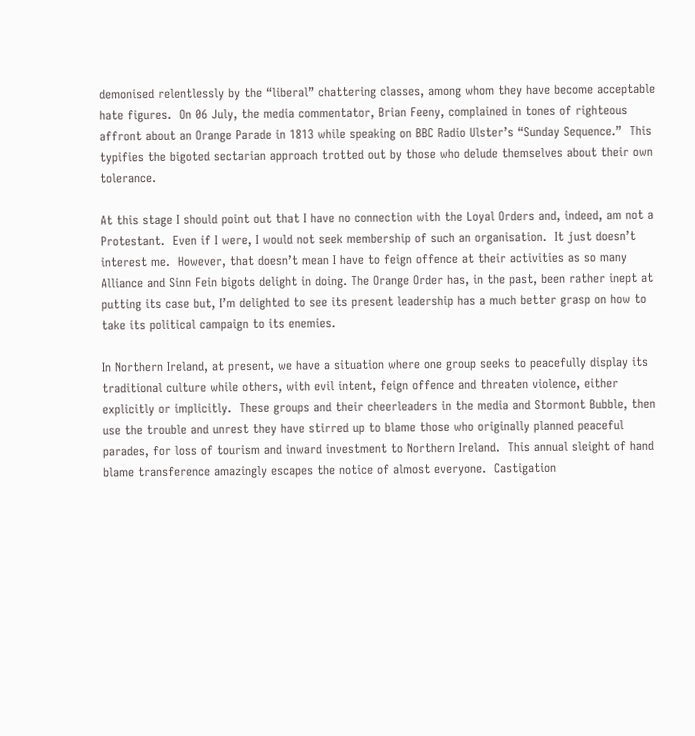demonised relentlessly by the “liberal” chattering classes, among whom they have become acceptable hate figures.  On 06 July, the media commentator, Brian Feeny, complained in tones of righteous affront about an Orange Parade in 1813 while speaking on BBC Radio Ulster’s “Sunday Sequence.”  This typifies the bigoted sectarian approach trotted out by those who delude themselves about their own tolerance.

At this stage I should point out that I have no connection with the Loyal Orders and, indeed, am not a Protestant.  Even if I were, I would not seek membership of such an organisation.  It just doesn’t interest me.  However, that doesn’t mean I have to feign offence at their activities as so many Alliance and Sinn Fein bigots delight in doing. The Orange Order has, in the past, been rather inept at putting its case but, I’m delighted to see its present leadership has a much better grasp on how to take its political campaign to its enemies.

In Northern Ireland, at present, we have a situation where one group seeks to peacefully display its traditional culture while others, with evil intent, feign offence and threaten violence, either explicitly or implicitly.  These groups and their cheerleaders in the media and Stormont Bubble, then use the trouble and unrest they have stirred up to blame those who originally planned peaceful parades, for loss of tourism and inward investment to Northern Ireland.  This annual sleight of hand blame transference amazingly escapes the notice of almost everyone.  Castigation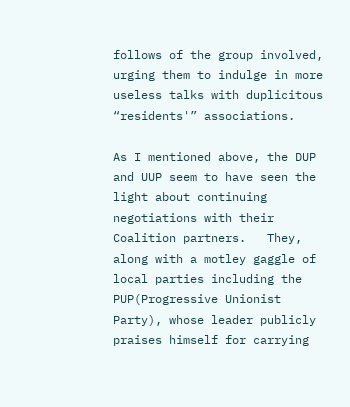follows of the group involved, urging them to indulge in more useless talks with duplicitous “residents'” associations.

As I mentioned above, the DUP and UUP seem to have seen the light about continuing negotiations with their Coalition partners.   They, along with a motley gaggle of local parties including the PUP(Progressive Unionist Party), whose leader publicly praises himself for carrying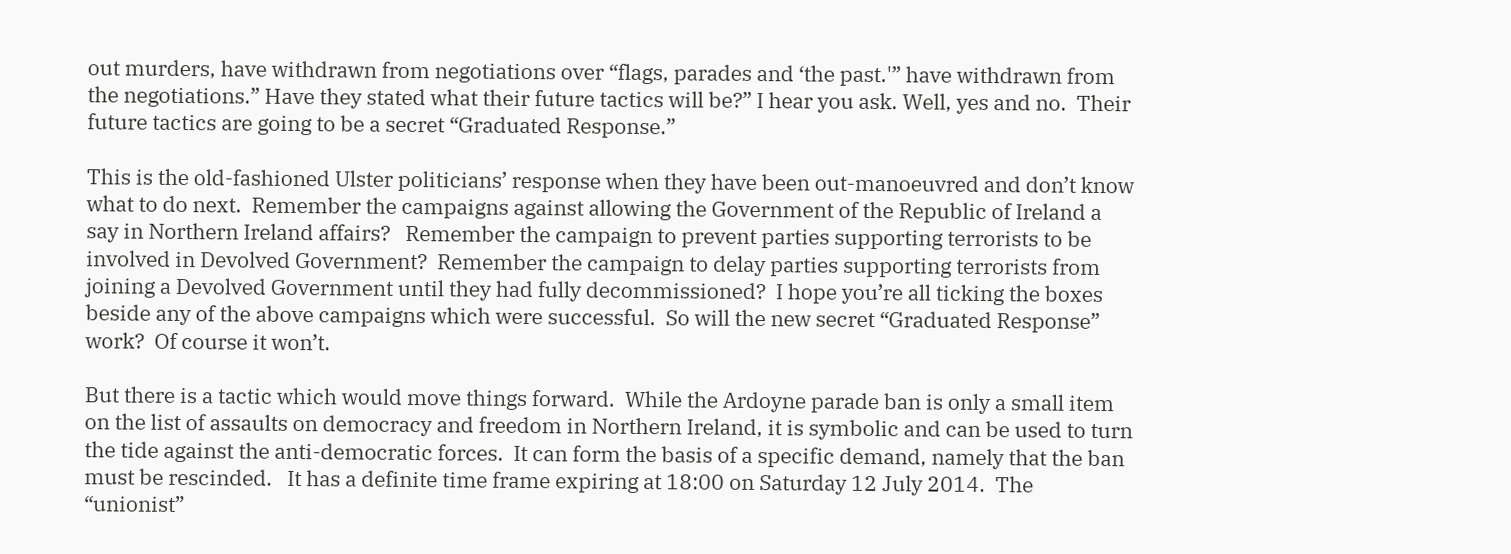out murders, have withdrawn from negotiations over “flags, parades and ‘the past.'” have withdrawn from the negotiations.” Have they stated what their future tactics will be?” I hear you ask. Well, yes and no.  Their future tactics are going to be a secret “Graduated Response.”

This is the old-fashioned Ulster politicians’ response when they have been out-manoeuvred and don’t know what to do next.  Remember the campaigns against allowing the Government of the Republic of Ireland a say in Northern Ireland affairs?   Remember the campaign to prevent parties supporting terrorists to be involved in Devolved Government?  Remember the campaign to delay parties supporting terrorists from joining a Devolved Government until they had fully decommissioned?  I hope you’re all ticking the boxes beside any of the above campaigns which were successful.  So will the new secret “Graduated Response” work?  Of course it won’t.

But there is a tactic which would move things forward.  While the Ardoyne parade ban is only a small item on the list of assaults on democracy and freedom in Northern Ireland, it is symbolic and can be used to turn the tide against the anti-democratic forces.  It can form the basis of a specific demand, namely that the ban must be rescinded.   It has a definite time frame expiring at 18:00 on Saturday 12 July 2014.  The “unionist”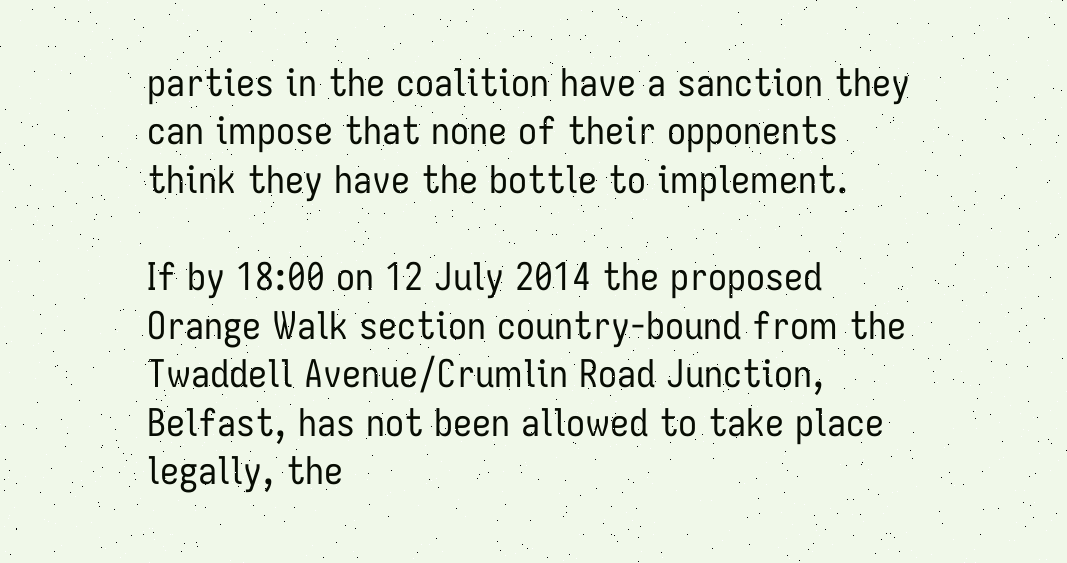parties in the coalition have a sanction they can impose that none of their opponents think they have the bottle to implement.

If by 18:00 on 12 July 2014 the proposed Orange Walk section country-bound from the Twaddell Avenue/Crumlin Road Junction, Belfast, has not been allowed to take place legally, the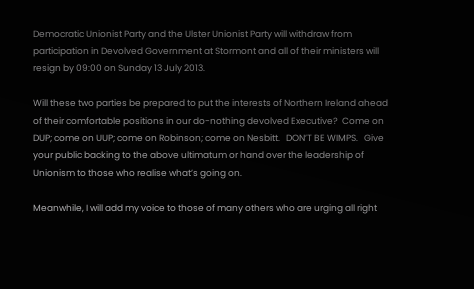Democratic Unionist Party and the Ulster Unionist Party will withdraw from participation in Devolved Government at Stormont and all of their ministers will resign by 09:00 on Sunday 13 July 2013.

Will these two parties be prepared to put the interests of Northern Ireland ahead of their comfortable positions in our do-nothing devolved Executive?  Come on DUP; come on UUP; come on Robinson; come on Nesbitt.   DON’T BE WIMPS.   Give your public backing to the above ultimatum or hand over the leadership of Unionism to those who realise what’s going on.

Meanwhile, I will add my voice to those of many others who are urging all right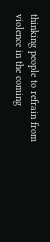thinking people to refrain from violence in the coming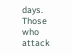days.  Those who attack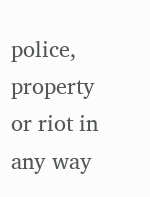police, property or riot in any way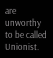are unworthy to be called Unionist.